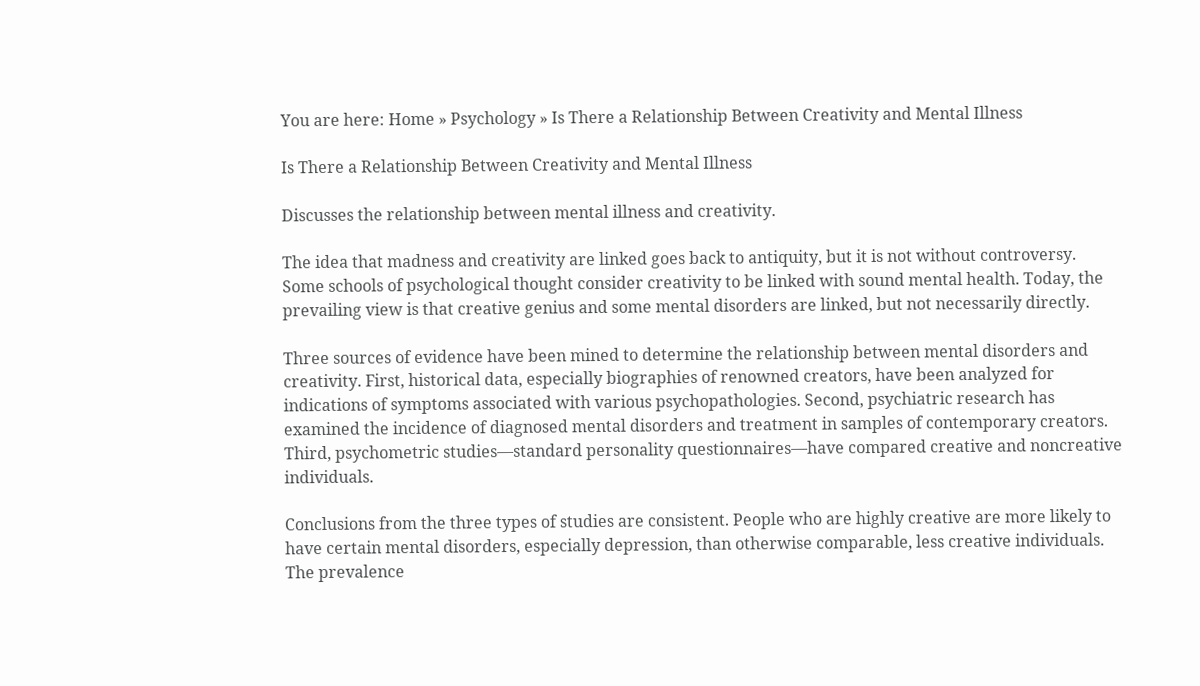You are here: Home » Psychology » Is There a Relationship Between Creativity and Mental Illness

Is There a Relationship Between Creativity and Mental Illness

Discusses the relationship between mental illness and creativity.

The idea that madness and creativity are linked goes back to antiquity, but it is not without controversy. Some schools of psychological thought consider creativity to be linked with sound mental health. Today, the prevailing view is that creative genius and some mental disorders are linked, but not necessarily directly.

Three sources of evidence have been mined to determine the relationship between mental disorders and creativity. First, historical data, especially biographies of renowned creators, have been analyzed for indications of symptoms associated with various psychopathologies. Second, psychiatric research has examined the incidence of diagnosed mental disorders and treatment in samples of contemporary creators. Third, psychometric studies—standard personality questionnaires—have compared creative and noncreative individuals.

Conclusions from the three types of studies are consistent. People who are highly creative are more likely to have certain mental disorders, especially depression, than otherwise comparable, less creative individuals. The prevalence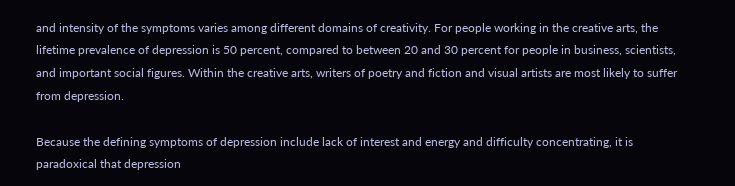and intensity of the symptoms varies among different domains of creativity. For people working in the creative arts, the lifetime prevalence of depression is 50 percent, compared to between 20 and 30 percent for people in business, scientists, and important social figures. Within the creative arts, writers of poetry and fiction and visual artists are most likely to suffer from depression.

Because the defining symptoms of depression include lack of interest and energy and difficulty concentrating, it is paradoxical that depression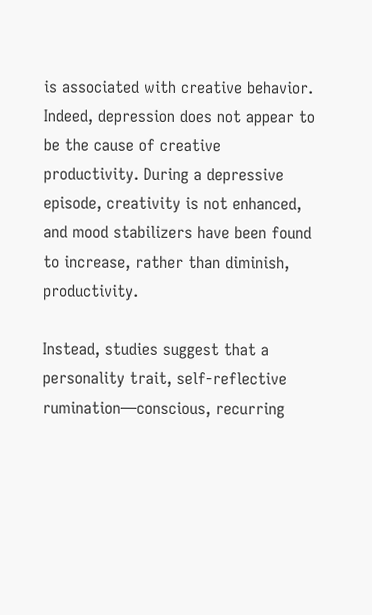is associated with creative behavior. Indeed, depression does not appear to be the cause of creative productivity. During a depressive episode, creativity is not enhanced, and mood stabilizers have been found to increase, rather than diminish, productivity.

Instead, studies suggest that a personality trait, self-reflective rumination—conscious, recurring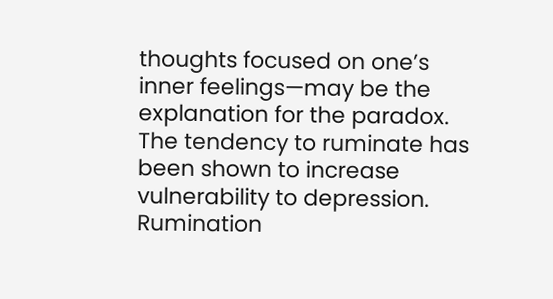thoughts focused on one’s inner feelings—may be the explanation for the paradox. The tendency to ruminate has been shown to increase vulnerability to depression. Rumination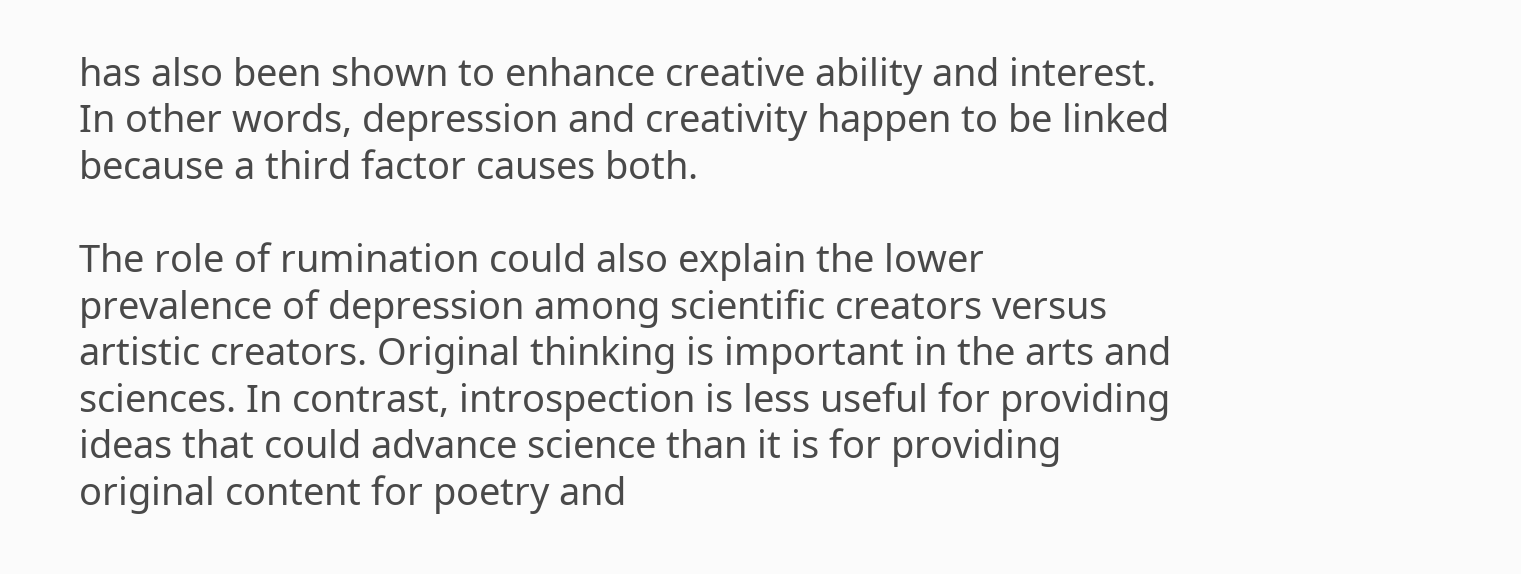has also been shown to enhance creative ability and interest. In other words, depression and creativity happen to be linked because a third factor causes both.

The role of rumination could also explain the lower prevalence of depression among scientific creators versus artistic creators. Original thinking is important in the arts and sciences. In contrast, introspection is less useful for providing ideas that could advance science than it is for providing original content for poetry and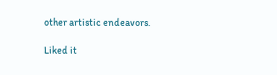other artistic endeavors.

Liked it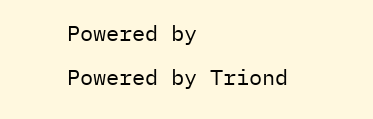Powered by Powered by Triond